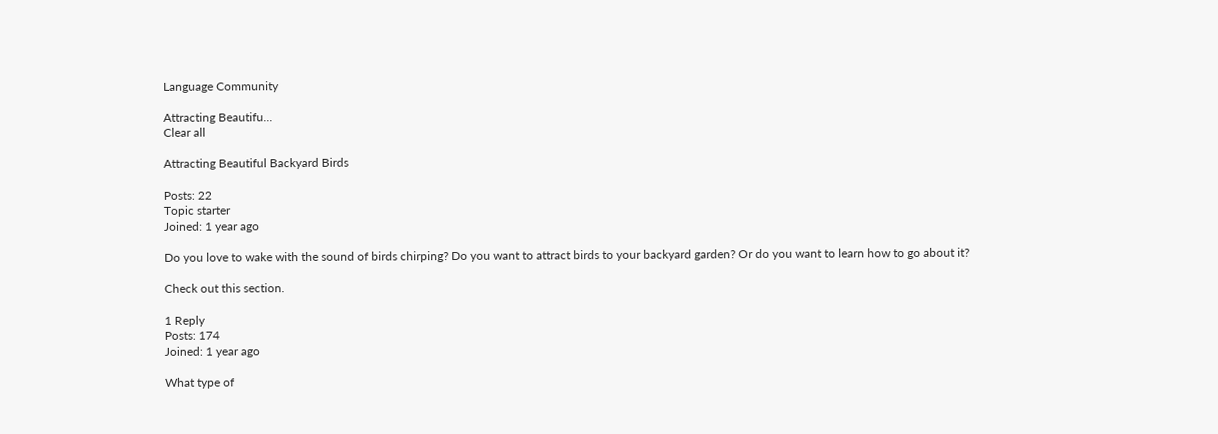Language Community

Attracting Beautifu...
Clear all

Attracting Beautiful Backyard Birds

Posts: 22
Topic starter
Joined: 1 year ago

Do you love to wake with the sound of birds chirping? Do you want to attract birds to your backyard garden? Or do you want to learn how to go about it?

Check out this section.

1 Reply
Posts: 174
Joined: 1 year ago

What type of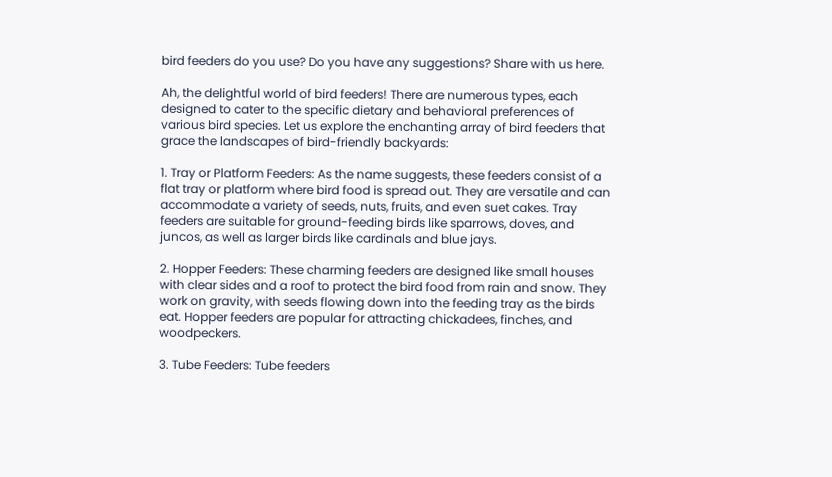bird feeders do you use? Do you have any suggestions? Share with us here.

Ah, the delightful world of bird feeders! There are numerous types, each designed to cater to the specific dietary and behavioral preferences of various bird species. Let us explore the enchanting array of bird feeders that grace the landscapes of bird-friendly backyards:

1. Tray or Platform Feeders: As the name suggests, these feeders consist of a flat tray or platform where bird food is spread out. They are versatile and can accommodate a variety of seeds, nuts, fruits, and even suet cakes. Tray feeders are suitable for ground-feeding birds like sparrows, doves, and juncos, as well as larger birds like cardinals and blue jays.

2. Hopper Feeders: These charming feeders are designed like small houses with clear sides and a roof to protect the bird food from rain and snow. They work on gravity, with seeds flowing down into the feeding tray as the birds eat. Hopper feeders are popular for attracting chickadees, finches, and woodpeckers.

3. Tube Feeders: Tube feeders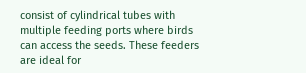consist of cylindrical tubes with multiple feeding ports where birds can access the seeds. These feeders are ideal for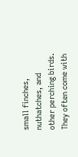small finches, nuthatches, and other perching birds. They often come with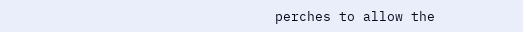perches to allow the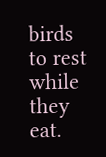birds to rest while they eat.